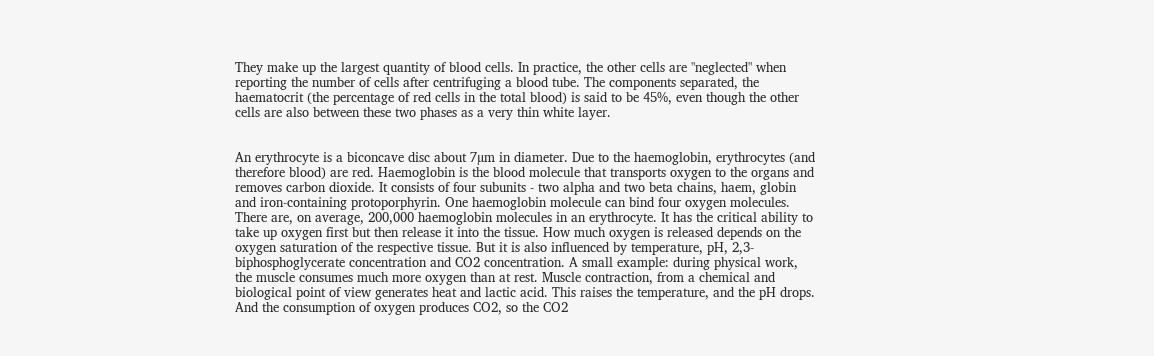They make up the largest quantity of blood cells. In practice, the other cells are "neglected" when reporting the number of cells after centrifuging a blood tube. The components separated, the haematocrit (the percentage of red cells in the total blood) is said to be 45%, even though the other cells are also between these two phases as a very thin white layer.


An erythrocyte is a biconcave disc about 7µm in diameter. Due to the haemoglobin, erythrocytes (and therefore blood) are red. Haemoglobin is the blood molecule that transports oxygen to the organs and removes carbon dioxide. It consists of four subunits - two alpha and two beta chains, haem, globin and iron-containing protoporphyrin. One haemoglobin molecule can bind four oxygen molecules. There are, on average, 200,000 haemoglobin molecules in an erythrocyte. It has the critical ability to take up oxygen first but then release it into the tissue. How much oxygen is released depends on the oxygen saturation of the respective tissue. But it is also influenced by temperature, pH, 2,3-biphosphoglycerate concentration and CO2 concentration. A small example: during physical work, the muscle consumes much more oxygen than at rest. Muscle contraction, from a chemical and biological point of view generates heat and lactic acid. This raises the temperature, and the pH drops. And the consumption of oxygen produces CO2, so the CO2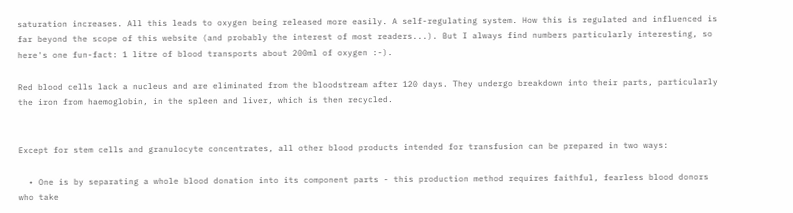saturation increases. All this leads to oxygen being released more easily. A self-regulating system. How this is regulated and influenced is far beyond the scope of this website (and probably the interest of most readers...). But I always find numbers particularly interesting, so here's one fun-fact: 1 litre of blood transports about 200ml of oxygen :-).

Red blood cells lack a nucleus and are eliminated from the bloodstream after 120 days. They undergo breakdown into their parts, particularly the iron from haemoglobin, in the spleen and liver, which is then recycled.


Except for stem cells and granulocyte concentrates, all other blood products intended for transfusion can be prepared in two ways:

  • One is by separating a whole blood donation into its component parts - this production method requires faithful, fearless blood donors who take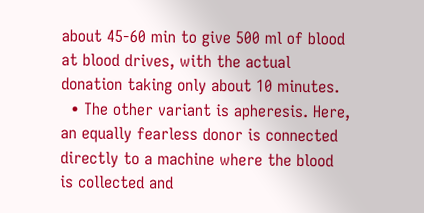about 45-60 min to give 500 ml of blood at blood drives, with the actual donation taking only about 10 minutes.
  • The other variant is apheresis. Here, an equally fearless donor is connected directly to a machine where the blood is collected and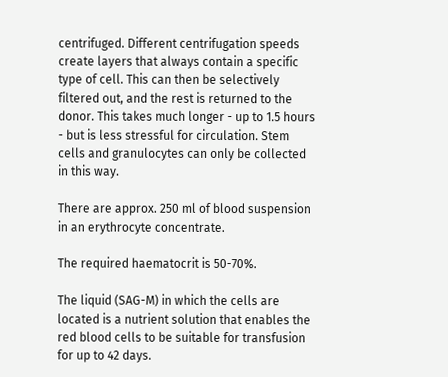centrifuged. Different centrifugation speeds create layers that always contain a specific type of cell. This can then be selectively filtered out, and the rest is returned to the donor. This takes much longer - up to 1.5 hours - but is less stressful for circulation. Stem cells and granulocytes can only be collected in this way.

There are approx. 250 ml of blood suspension in an erythrocyte concentrate.

The required haematocrit is 50-70%.

The liquid (SAG-M) in which the cells are located is a nutrient solution that enables the red blood cells to be suitable for transfusion for up to 42 days.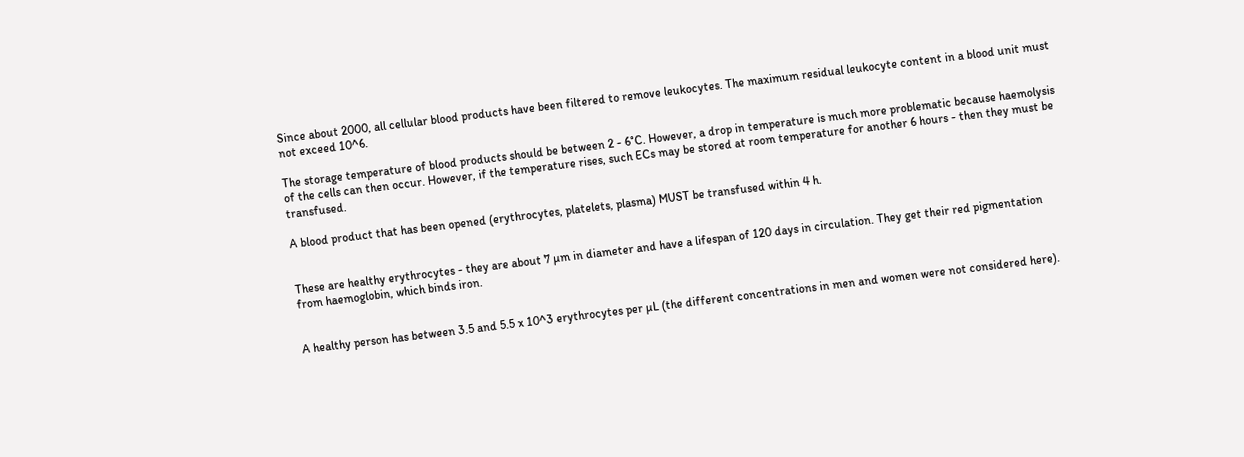Since about 2000, all cellular blood products have been filtered to remove leukocytes. The maximum residual leukocyte content in a blood unit must not exceed 10^6.

The storage temperature of blood products should be between 2 - 6°C. However, a drop in temperature is much more problematic because haemolysis of the cells can then occur. However, if the temperature rises, such ECs may be stored at room temperature for another 6 hours - then they must be transfused.

A blood product that has been opened (erythrocytes, platelets, plasma) MUST be transfused within 4 h.


These are healthy erythrocytes - they are about 7 µm in diameter and have a lifespan of 120 days in circulation. They get their red pigmentation from haemoglobin, which binds iron.


A healthy person has between 3.5 and 5.5 x 10^3 erythrocytes per µL (the different concentrations in men and women were not considered here).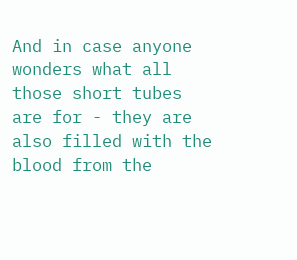And in case anyone wonders what all those short tubes are for - they are also filled with the blood from the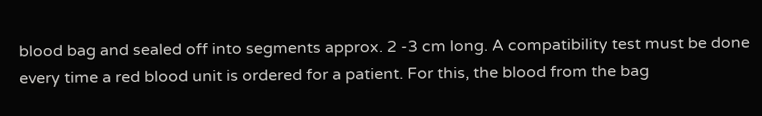blood bag and sealed off into segments approx. 2 -3 cm long. A compatibility test must be done every time a red blood unit is ordered for a patient. For this, the blood from the bag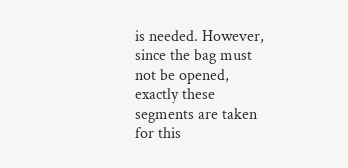is needed. However, since the bag must not be opened, exactly these segments are taken for this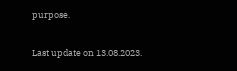purpose.

Last update on 13.08.2023.